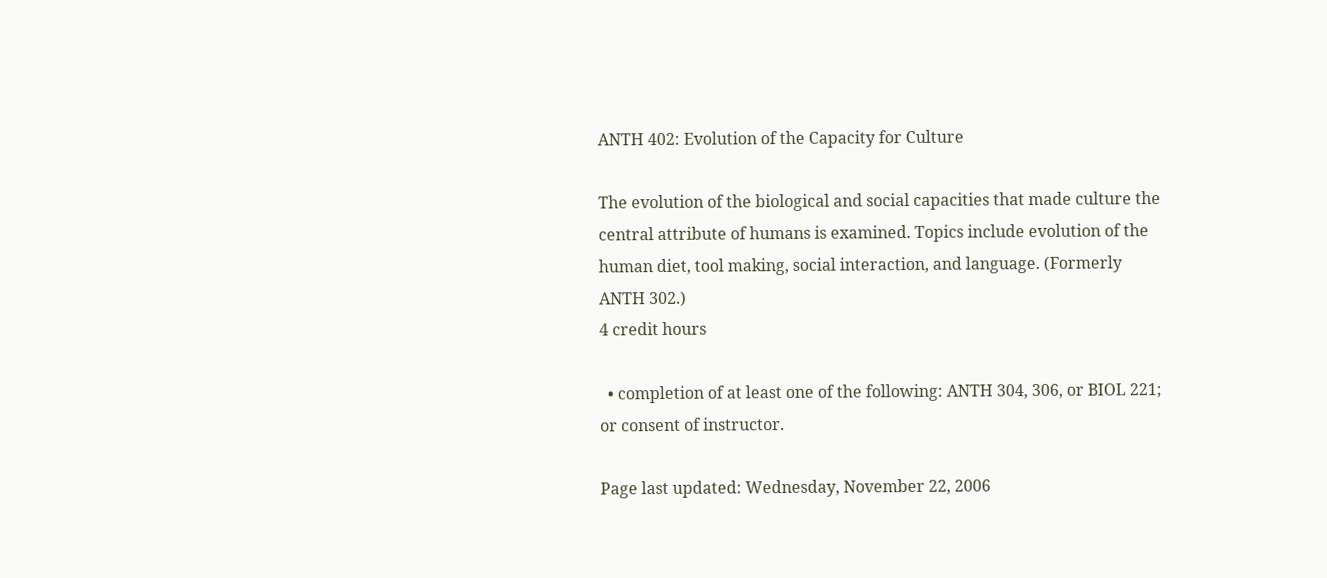ANTH 402: Evolution of the Capacity for Culture

The evolution of the biological and social capacities that made culture the central attribute of humans is examined. Topics include evolution of the human diet, tool making, social interaction, and language. (Formerly ANTH 302.)
4 credit hours

  • completion of at least one of the following: ANTH 304, 306, or BIOL 221; or consent of instructor.

Page last updated: Wednesday, November 22, 2006